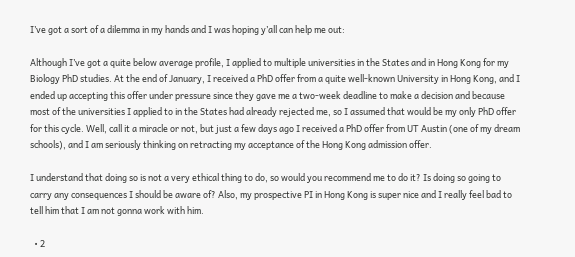I’ve got a sort of a dilemma in my hands and I was hoping y’all can help me out:

Although I’ve got a quite below average profile, I applied to multiple universities in the States and in Hong Kong for my Biology PhD studies. At the end of January, I received a PhD offer from a quite well-known University in Hong Kong, and I ended up accepting this offer under pressure since they gave me a two-week deadline to make a decision and because most of the universities I applied to in the States had already rejected me, so I assumed that would be my only PhD offer for this cycle. Well, call it a miracle or not, but just a few days ago I received a PhD offer from UT Austin (one of my dream schools), and I am seriously thinking on retracting my acceptance of the Hong Kong admission offer.

I understand that doing so is not a very ethical thing to do, so would you recommend me to do it? Is doing so going to carry any consequences I should be aware of? Also, my prospective PI in Hong Kong is super nice and I really feel bad to tell him that I am not gonna work with him.

  • 2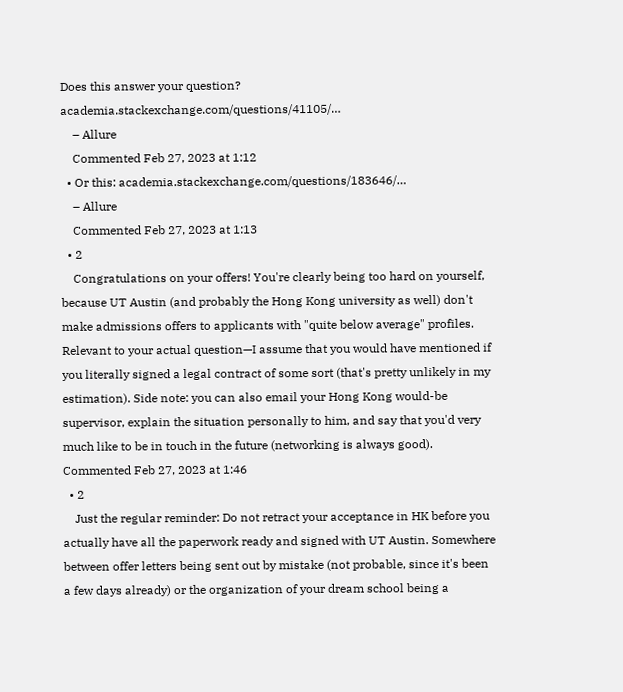Does this answer your question? academia.stackexchange.com/questions/41105/…
    – Allure
    Commented Feb 27, 2023 at 1:12
  • Or this: academia.stackexchange.com/questions/183646/…
    – Allure
    Commented Feb 27, 2023 at 1:13
  • 2
    Congratulations on your offers! You're clearly being too hard on yourself, because UT Austin (and probably the Hong Kong university as well) don't make admissions offers to applicants with "quite below average" profiles. Relevant to your actual question—I assume that you would have mentioned if you literally signed a legal contract of some sort (that's pretty unlikely in my estimation). Side note: you can also email your Hong Kong would-be supervisor, explain the situation personally to him, and say that you'd very much like to be in touch in the future (networking is always good). Commented Feb 27, 2023 at 1:46
  • 2
    Just the regular reminder: Do not retract your acceptance in HK before you actually have all the paperwork ready and signed with UT Austin. Somewhere between offer letters being sent out by mistake (not probable, since it's been a few days already) or the organization of your dream school being a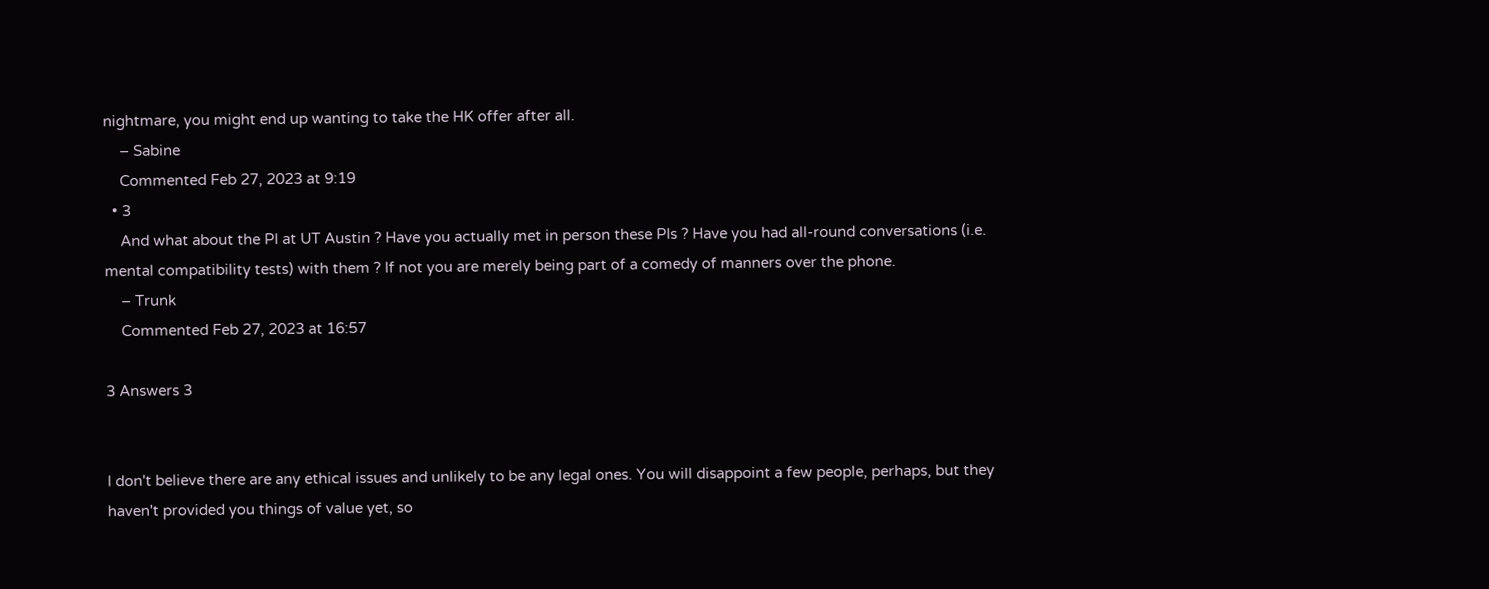nightmare, you might end up wanting to take the HK offer after all.
    – Sabine
    Commented Feb 27, 2023 at 9:19
  • 3
    And what about the PI at UT Austin ? Have you actually met in person these PIs ? Have you had all-round conversations (i.e. mental compatibility tests) with them ? If not you are merely being part of a comedy of manners over the phone.
    – Trunk
    Commented Feb 27, 2023 at 16:57

3 Answers 3


I don't believe there are any ethical issues and unlikely to be any legal ones. You will disappoint a few people, perhaps, but they haven't provided you things of value yet, so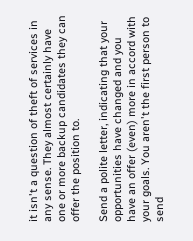it isn't a question of theft of services in any sense. They almost certainly have one or more backup candidates they can offer the position to.

Send a polite letter, indicating that your opportunities have changed and you have an offer (even) more in accord with your goals. You aren't the first person to send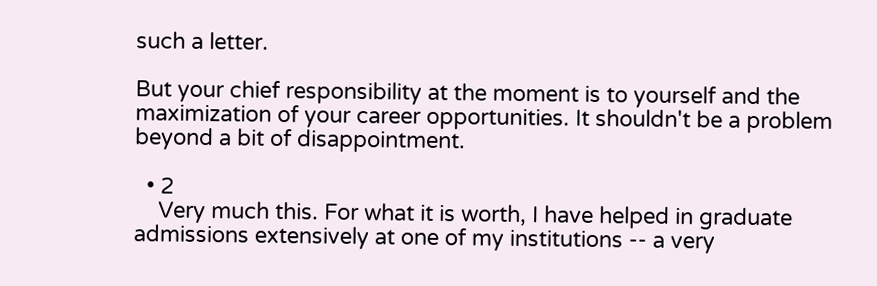such a letter.

But your chief responsibility at the moment is to yourself and the maximization of your career opportunities. It shouldn't be a problem beyond a bit of disappointment.

  • 2
    Very much this. For what it is worth, I have helped in graduate admissions extensively at one of my institutions -- a very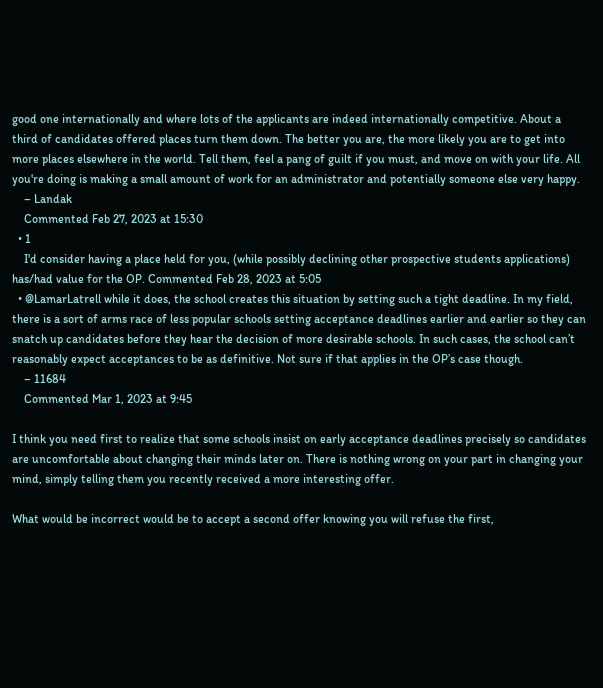good one internationally and where lots of the applicants are indeed internationally competitive. About a third of candidates offered places turn them down. The better you are, the more likely you are to get into more places elsewhere in the world. Tell them, feel a pang of guilt if you must, and move on with your life. All you're doing is making a small amount of work for an administrator and potentially someone else very happy.
    – Landak
    Commented Feb 27, 2023 at 15:30
  • 1
    I'd consider having a place held for you, (while possibly declining other prospective students applications) has/had value for the OP. Commented Feb 28, 2023 at 5:05
  • @LamarLatrell while it does, the school creates this situation by setting such a tight deadline. In my field, there is a sort of arms race of less popular schools setting acceptance deadlines earlier and earlier so they can snatch up candidates before they hear the decision of more desirable schools. In such cases, the school can’t reasonably expect acceptances to be as definitive. Not sure if that applies in the OP’s case though.
    – 11684
    Commented Mar 1, 2023 at 9:45

I think you need first to realize that some schools insist on early acceptance deadlines precisely so candidates are uncomfortable about changing their minds later on. There is nothing wrong on your part in changing your mind, simply telling them you recently received a more interesting offer.

What would be incorrect would be to accept a second offer knowing you will refuse the first,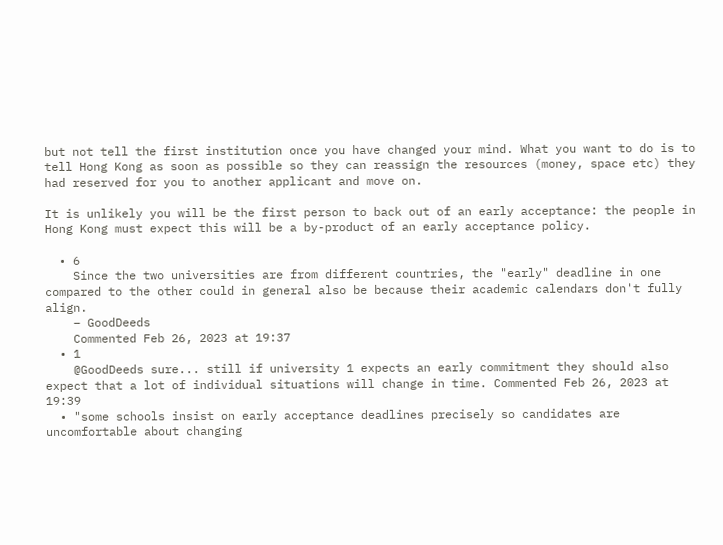but not tell the first institution once you have changed your mind. What you want to do is to tell Hong Kong as soon as possible so they can reassign the resources (money, space etc) they had reserved for you to another applicant and move on.

It is unlikely you will be the first person to back out of an early acceptance: the people in Hong Kong must expect this will be a by-product of an early acceptance policy.

  • 6
    Since the two universities are from different countries, the "early" deadline in one compared to the other could in general also be because their academic calendars don't fully align.
    – GoodDeeds
    Commented Feb 26, 2023 at 19:37
  • 1
    @GoodDeeds sure... still if university 1 expects an early commitment they should also expect that a lot of individual situations will change in time. Commented Feb 26, 2023 at 19:39
  • "some schools insist on early acceptance deadlines precisely so candidates are uncomfortable about changing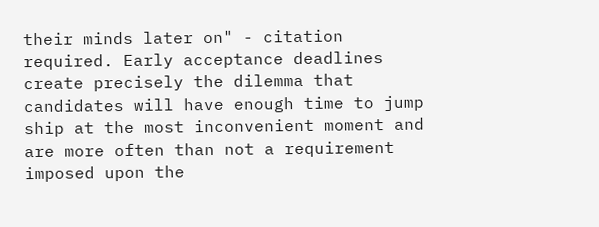their minds later on" - citation required. Early acceptance deadlines create precisely the dilemma that candidates will have enough time to jump ship at the most inconvenient moment and are more often than not a requirement imposed upon the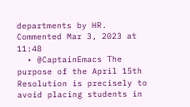departments by HR. Commented Mar 3, 2023 at 11:48
  • @CaptainEmacs The purpose of the April 15th Resolution is precisely to avoid placing students in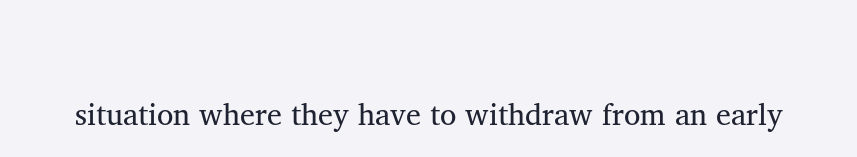situation where they have to withdraw from an early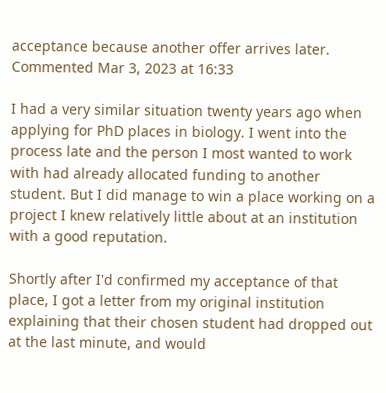acceptance because another offer arrives later. Commented Mar 3, 2023 at 16:33

I had a very similar situation twenty years ago when applying for PhD places in biology. I went into the process late and the person I most wanted to work with had already allocated funding to another student. But I did manage to win a place working on a project I knew relatively little about at an institution with a good reputation.

Shortly after I'd confirmed my acceptance of that place, I got a letter from my original institution explaining that their chosen student had dropped out at the last minute, and would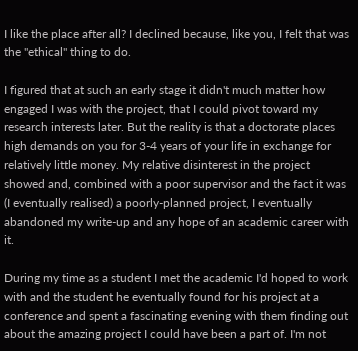I like the place after all? I declined because, like you, I felt that was the "ethical" thing to do.

I figured that at such an early stage it didn't much matter how engaged I was with the project, that I could pivot toward my research interests later. But the reality is that a doctorate places high demands on you for 3-4 years of your life in exchange for relatively little money. My relative disinterest in the project showed and, combined with a poor supervisor and the fact it was (I eventually realised) a poorly-planned project, I eventually abandoned my write-up and any hope of an academic career with it.

During my time as a student I met the academic I'd hoped to work with and the student he eventually found for his project at a conference and spent a fascinating evening with them finding out about the amazing project I could have been a part of. I'm not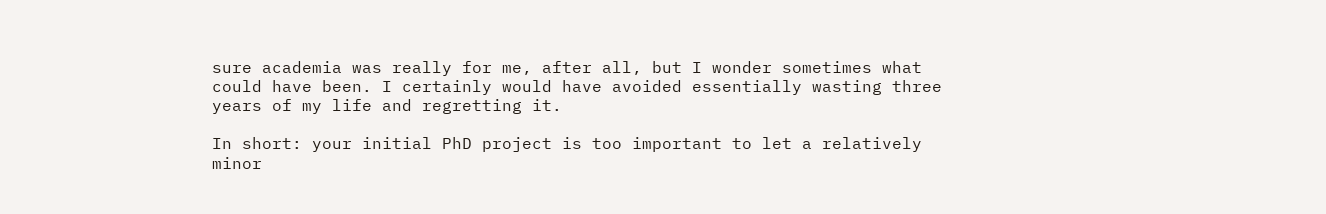sure academia was really for me, after all, but I wonder sometimes what could have been. I certainly would have avoided essentially wasting three years of my life and regretting it.

In short: your initial PhD project is too important to let a relatively minor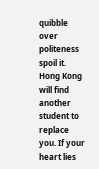quibble over politeness spoil it. Hong Kong will find another student to replace you. If your heart lies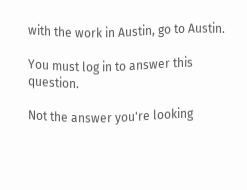with the work in Austin, go to Austin.

You must log in to answer this question.

Not the answer you're looking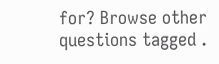for? Browse other questions tagged .